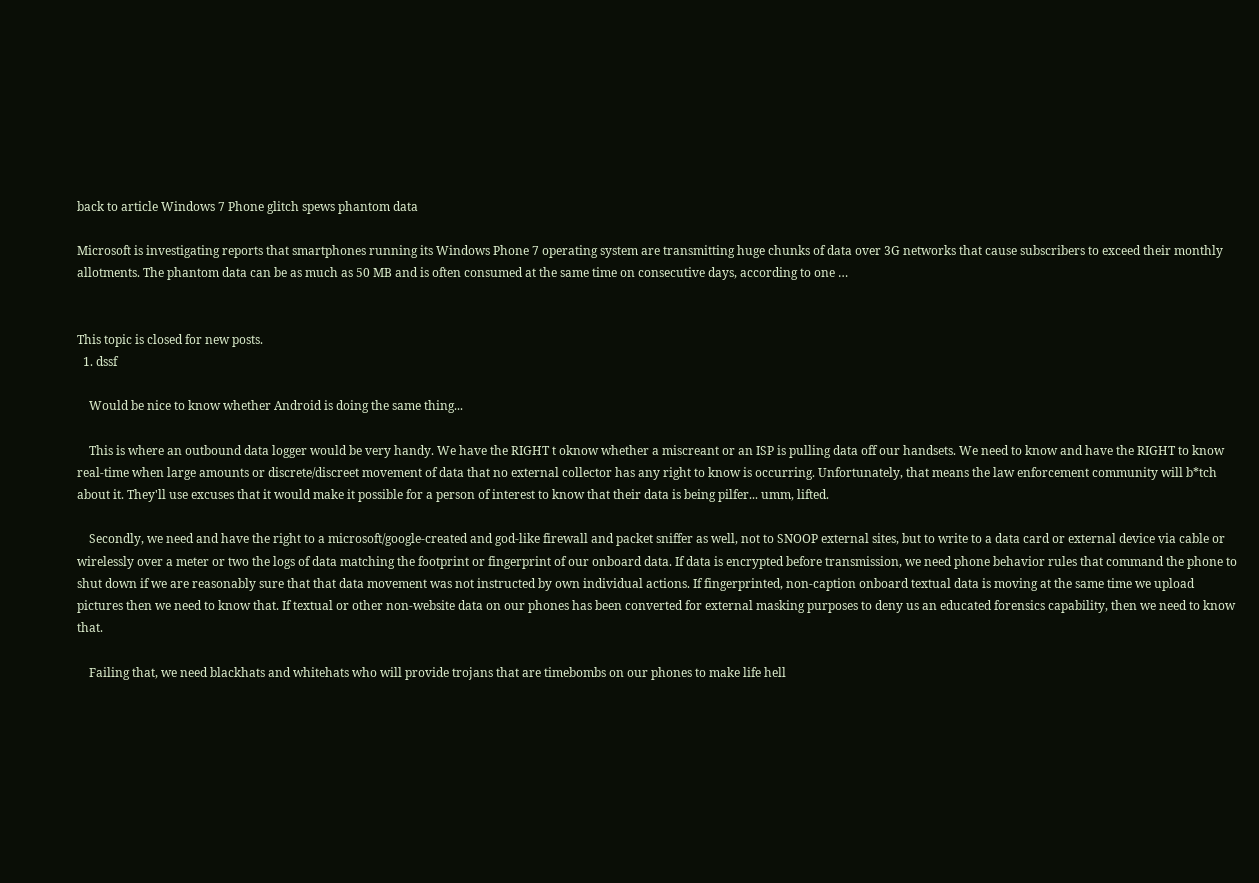back to article Windows 7 Phone glitch spews phantom data

Microsoft is investigating reports that smartphones running its Windows Phone 7 operating system are transmitting huge chunks of data over 3G networks that cause subscribers to exceed their monthly allotments. The phantom data can be as much as 50 MB and is often consumed at the same time on consecutive days, according to one …


This topic is closed for new posts.
  1. dssf

    Would be nice to know whether Android is doing the same thing...

    This is where an outbound data logger would be very handy. We have the RIGHT t oknow whether a miscreant or an ISP is pulling data off our handsets. We need to know and have the RIGHT to know real-time when large amounts or discrete/discreet movement of data that no external collector has any right to know is occurring. Unfortunately, that means the law enforcement community will b*tch about it. They'll use excuses that it would make it possible for a person of interest to know that their data is being pilfer... umm, lifted.

    Secondly, we need and have the right to a microsoft/google-created and god-like firewall and packet sniffer as well, not to SNOOP external sites, but to write to a data card or external device via cable or wirelessly over a meter or two the logs of data matching the footprint or fingerprint of our onboard data. If data is encrypted before transmission, we need phone behavior rules that command the phone to shut down if we are reasonably sure that that data movement was not instructed by own individual actions. If fingerprinted, non-caption onboard textual data is moving at the same time we upload pictures then we need to know that. If textual or other non-website data on our phones has been converted for external masking purposes to deny us an educated forensics capability, then we need to know that.

    Failing that, we need blackhats and whitehats who will provide trojans that are timebombs on our phones to make life hell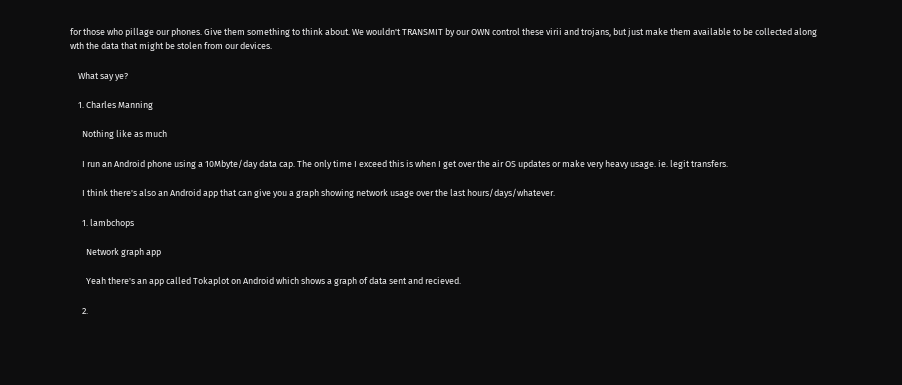for those who pillage our phones. Give them something to think about. We wouldn't TRANSMIT by our OWN control these virii and trojans, but just make them available to be collected along wth the data that might be stolen from our devices.

    What say ye?

    1. Charles Manning

      Nothing like as much

      I run an Android phone using a 10Mbyte/day data cap. The only time I exceed this is when I get over the air OS updates or make very heavy usage. ie. legit transfers.

      I think there's also an Android app that can give you a graph showing network usage over the last hours/days/whatever.

      1. lambchops

        Network graph app

        Yeah there's an app called Tokaplot on Android which shows a graph of data sent and recieved.

      2.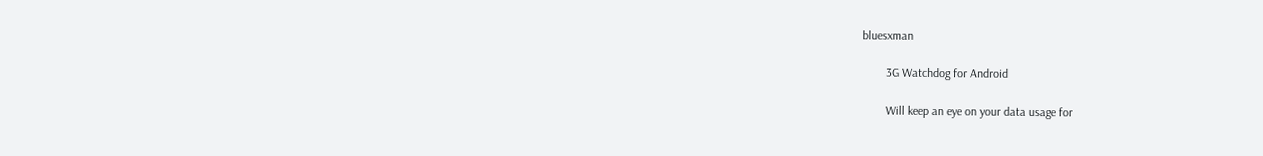bluesxman

        3G Watchdog for Android

        Will keep an eye on your data usage for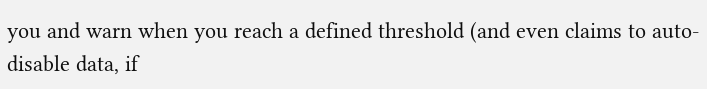you and warn when you reach a defined threshold (and even claims to auto-disable data, if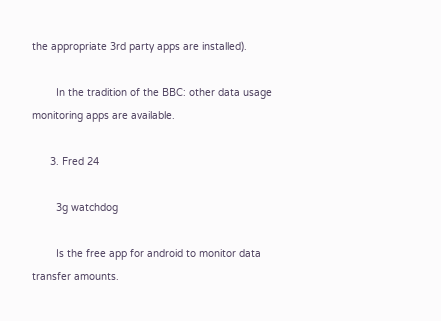the appropriate 3rd party apps are installed).

        In the tradition of the BBC: other data usage monitoring apps are available.

      3. Fred 24

        3g watchdog

        Is the free app for android to monitor data transfer amounts.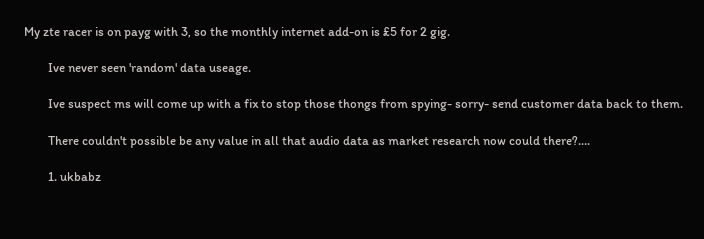My zte racer is on payg with 3, so the monthly internet add-on is £5 for 2 gig.

        Ive never seen 'random' data useage.

        Ive suspect ms will come up with a fix to stop those thongs from spying- sorry- send customer data back to them.

        There couldn't possible be any value in all that audio data as market research now could there?....

        1. ukbabz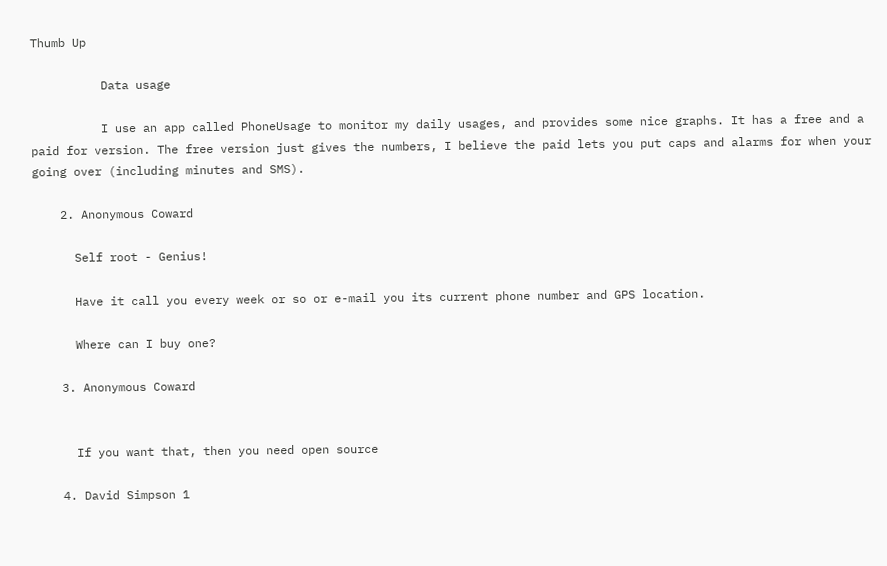Thumb Up

          Data usage

          I use an app called PhoneUsage to monitor my daily usages, and provides some nice graphs. It has a free and a paid for version. The free version just gives the numbers, I believe the paid lets you put caps and alarms for when your going over (including minutes and SMS).

    2. Anonymous Coward

      Self root - Genius!

      Have it call you every week or so or e-mail you its current phone number and GPS location.

      Where can I buy one?

    3. Anonymous Coward


      If you want that, then you need open source

    4. David Simpson 1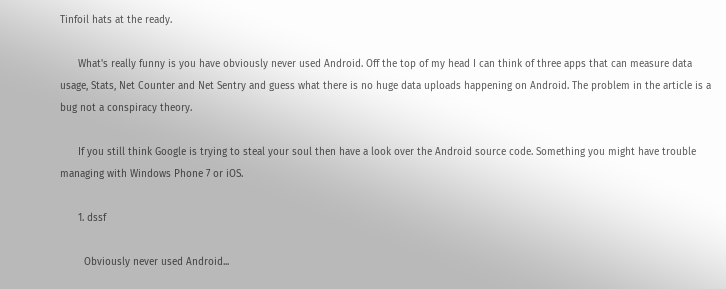Tinfoil hats at the ready.

      What's really funny is you have obviously never used Android. Off the top of my head I can think of three apps that can measure data usage, Stats, Net Counter and Net Sentry and guess what there is no huge data uploads happening on Android. The problem in the article is a bug not a conspiracy theory.

      If you still think Google is trying to steal your soul then have a look over the Android source code. Something you might have trouble managing with Windows Phone 7 or iOS.

      1. dssf

        Obviously never used Android...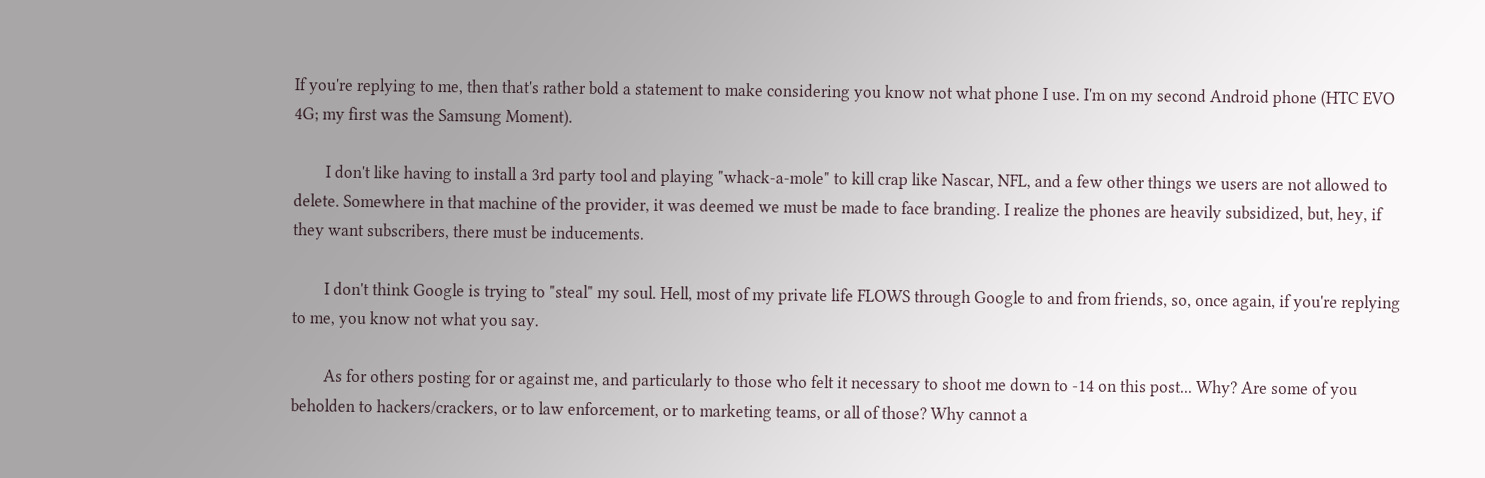If you're replying to me, then that's rather bold a statement to make considering you know not what phone I use. I'm on my second Android phone (HTC EVO 4G; my first was the Samsung Moment).

        I don't like having to install a 3rd party tool and playing "whack-a-mole" to kill crap like Nascar, NFL, and a few other things we users are not allowed to delete. Somewhere in that machine of the provider, it was deemed we must be made to face branding. I realize the phones are heavily subsidized, but, hey, if they want subscribers, there must be inducements.

        I don't think Google is trying to "steal" my soul. Hell, most of my private life FLOWS through Google to and from friends, so, once again, if you're replying to me, you know not what you say.

        As for others posting for or against me, and particularly to those who felt it necessary to shoot me down to -14 on this post... Why? Are some of you beholden to hackers/crackers, or to law enforcement, or to marketing teams, or all of those? Why cannot a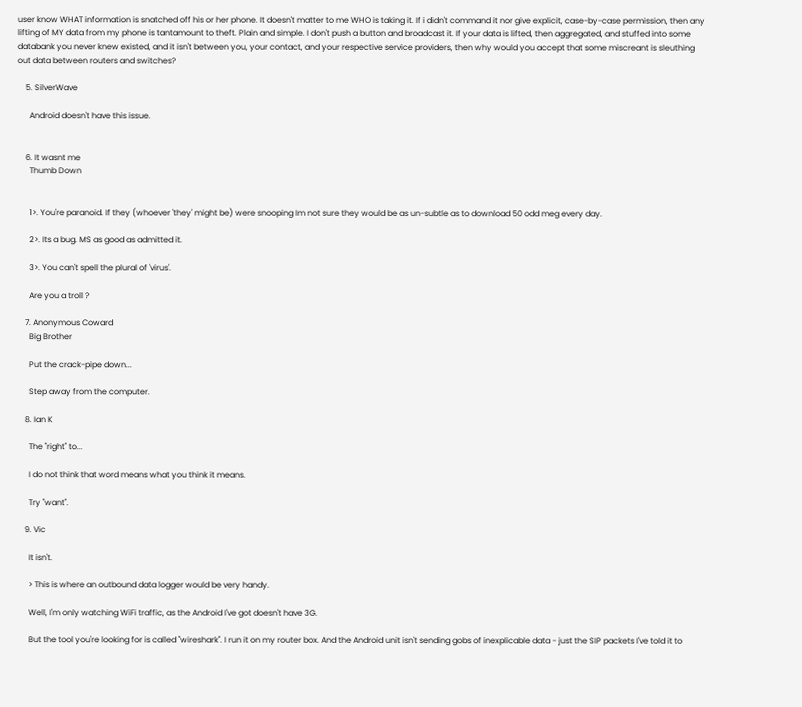user know WHAT information is snatched off his or her phone. It doesn't matter to me WHO is taking it. If i didn't command it nor give explicit, case-by-case permission, then any lifting of MY data from my phone is tantamount to theft. Plain and simple. I don't push a button and broadcast it. If your data is lifted, then aggregated, and stuffed into some databank you never knew existed, and it isn't between you, your contact, and your respective service providers, then why would you accept that some miscreant is sleuthing out data between routers and switches?

    5. SilverWave

      Android doesn't have this issue.


    6. It wasnt me
      Thumb Down


      1>. You're paranoid. If they (whoever 'they' might be) were snooping Im not sure they would be as un-subtle as to download 50 odd meg every day.

      2>. Its a bug. MS as good as admitted it.

      3>. You can't spell the plural of 'virus'.

      Are you a troll ?

    7. Anonymous Coward
      Big Brother

      Put the crack-pipe down...

      Step away from the computer.

    8. Ian K

      The "right" to...

      I do not think that word means what you think it means.

      Try "want".

    9. Vic

      It isn't.

      > This is where an outbound data logger would be very handy.

      Well, I'm only watching WiFi traffic, as the Android I've got doesn't have 3G.

      But the tool you're looking for is called "wireshark". I run it on my router box. And the Android unit isn't sending gobs of inexplicable data - just the SIP packets I've told it to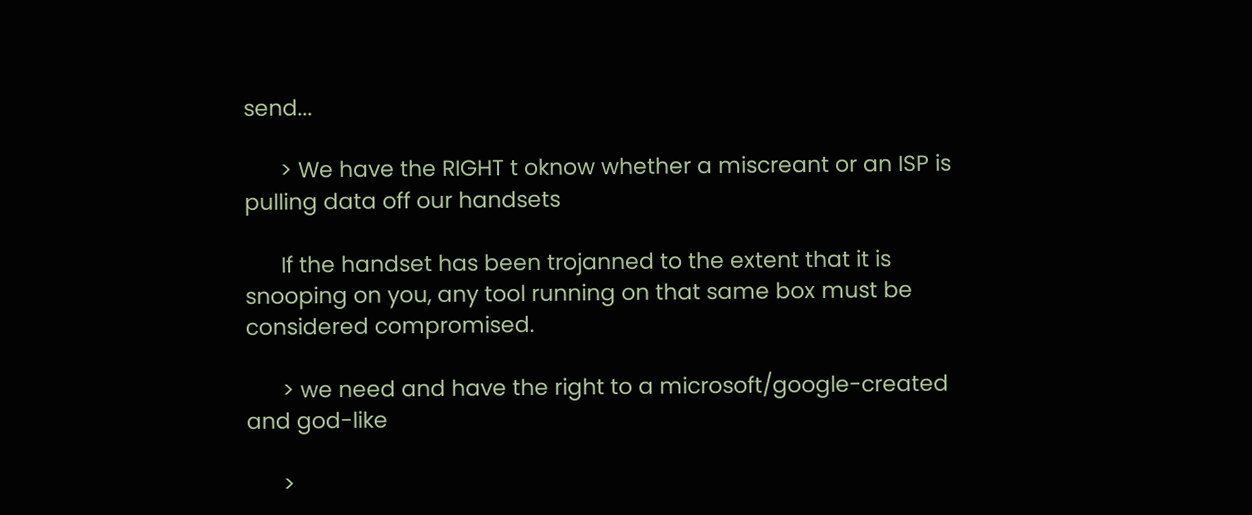send...

      > We have the RIGHT t oknow whether a miscreant or an ISP is pulling data off our handsets

      If the handset has been trojanned to the extent that it is snooping on you, any tool running on that same box must be considered compromised.

      > we need and have the right to a microsoft/google-created and god-like

      >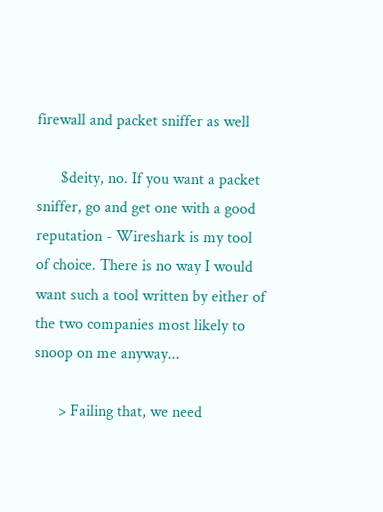firewall and packet sniffer as well

      $deity, no. If you want a packet sniffer, go and get one with a good reputation - Wireshark is my tool of choice. There is no way I would want such a tool written by either of the two companies most likely to snoop on me anyway...

      > Failing that, we need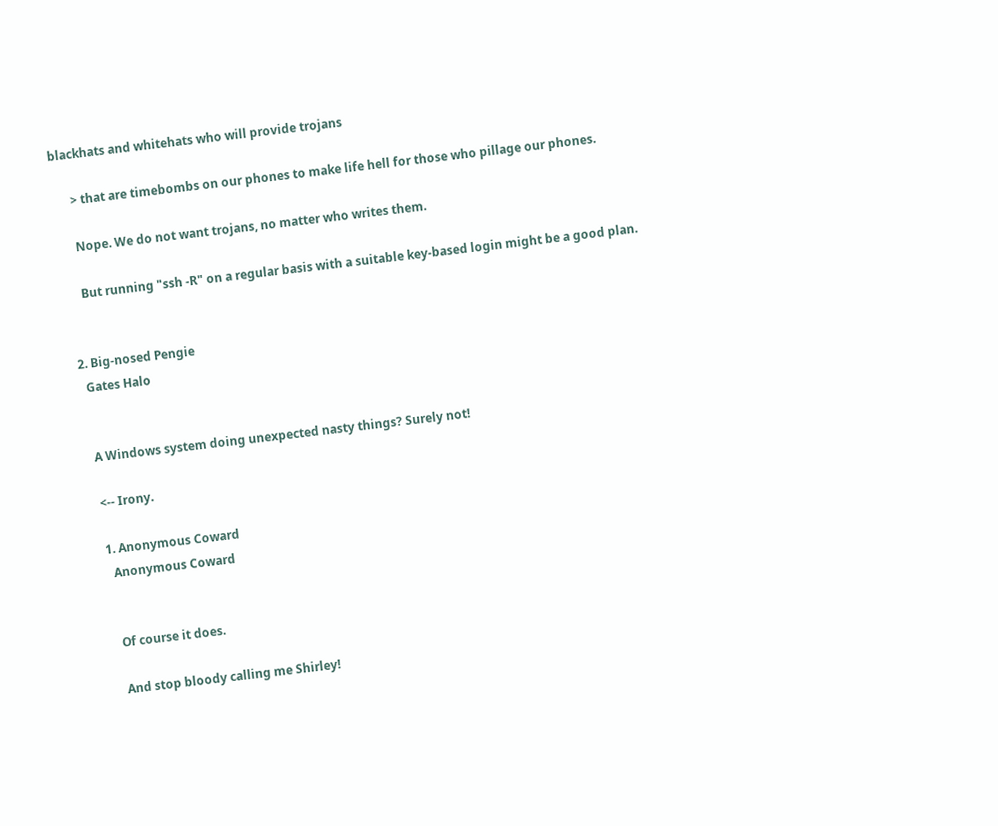blackhats and whitehats who will provide trojans

      > that are timebombs on our phones to make life hell for those who pillage our phones.

      Nope. We do not want trojans, no matter who writes them.

      But running "ssh -R" on a regular basis with a suitable key-based login might be a good plan.


  2. Big-nosed Pengie
    Gates Halo


    A Windows system doing unexpected nasty things? Surely not!

    <-- Irony.

    1. Anonymous Coward
      Anonymous Coward


      Of course it does.

      And stop bloody calling me Shirley!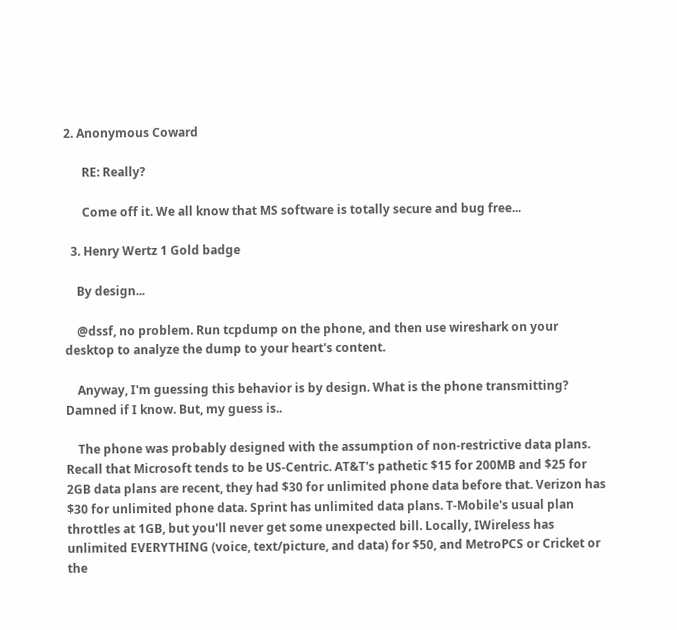2. Anonymous Coward

      RE: Really?

      Come off it. We all know that MS software is totally secure and bug free...

  3. Henry Wertz 1 Gold badge

    By design...

    @dssf, no problem. Run tcpdump on the phone, and then use wireshark on your desktop to analyze the dump to your heart's content.

    Anyway, I'm guessing this behavior is by design. What is the phone transmitting? Damned if I know. But, my guess is..

    The phone was probably designed with the assumption of non-restrictive data plans. Recall that Microsoft tends to be US-Centric. AT&T's pathetic $15 for 200MB and $25 for 2GB data plans are recent, they had $30 for unlimited phone data before that. Verizon has $30 for unlimited phone data. Sprint has unlimited data plans. T-Mobile's usual plan throttles at 1GB, but you'll never get some unexpected bill. Locally, IWireless has unlimited EVERYTHING (voice, text/picture, and data) for $50, and MetroPCS or Cricket or the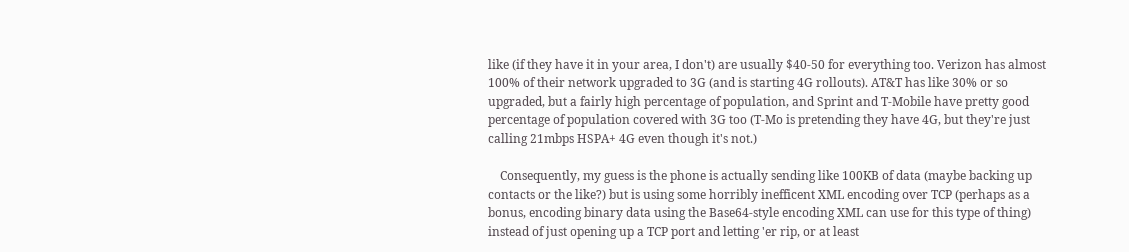like (if they have it in your area, I don't) are usually $40-50 for everything too. Verizon has almost 100% of their network upgraded to 3G (and is starting 4G rollouts). AT&T has like 30% or so upgraded, but a fairly high percentage of population, and Sprint and T-Mobile have pretty good percentage of population covered with 3G too (T-Mo is pretending they have 4G, but they're just calling 21mbps HSPA+ 4G even though it's not.)

    Consequently, my guess is the phone is actually sending like 100KB of data (maybe backing up contacts or the like?) but is using some horribly inefficent XML encoding over TCP (perhaps as a bonus, encoding binary data using the Base64-style encoding XML can use for this type of thing) instead of just opening up a TCP port and letting 'er rip, or at least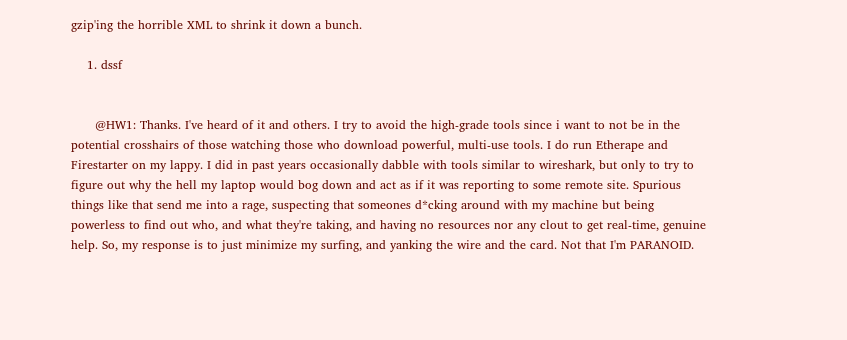gzip'ing the horrible XML to shrink it down a bunch.

    1. dssf


      @HW1: Thanks. I've heard of it and others. I try to avoid the high-grade tools since i want to not be in the potential crosshairs of those watching those who download powerful, multi-use tools. I do run Etherape and Firestarter on my lappy. I did in past years occasionally dabble with tools similar to wireshark, but only to try to figure out why the hell my laptop would bog down and act as if it was reporting to some remote site. Spurious things like that send me into a rage, suspecting that someones d*cking around with my machine but being powerless to find out who, and what they're taking, and having no resources nor any clout to get real-time, genuine help. So, my response is to just minimize my surfing, and yanking the wire and the card. Not that I'm PARANOID.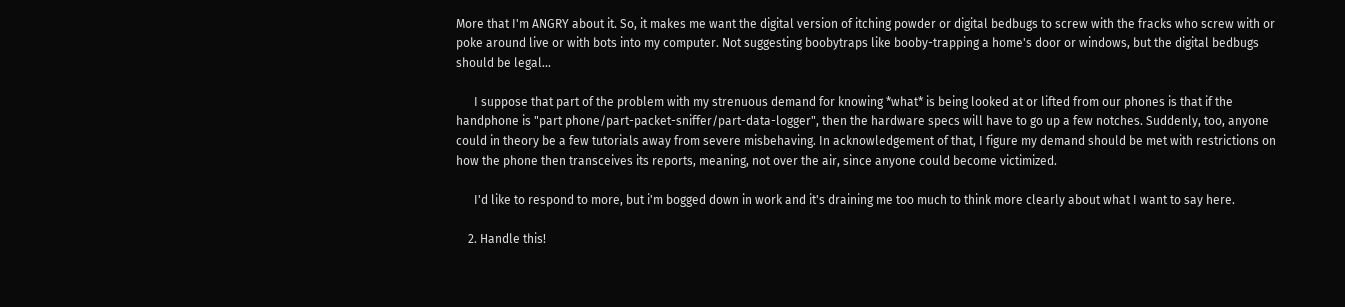More that I'm ANGRY about it. So, it makes me want the digital version of itching powder or digital bedbugs to screw with the fracks who screw with or poke around live or with bots into my computer. Not suggesting boobytraps like booby-trapping a home's door or windows, but the digital bedbugs should be legal...

      I suppose that part of the problem with my strenuous demand for knowing *what* is being looked at or lifted from our phones is that if the handphone is "part phone/part-packet-sniffer/part-data-logger", then the hardware specs will have to go up a few notches. Suddenly, too, anyone could in theory be a few tutorials away from severe misbehaving. In acknowledgement of that, I figure my demand should be met with restrictions on how the phone then transceives its reports, meaning, not over the air, since anyone could become victimized.

      I'd like to respond to more, but i'm bogged down in work and it's draining me too much to think more clearly about what I want to say here.

    2. Handle this!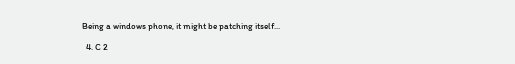Being a windows phone, it might be patching itself...

  4. C 2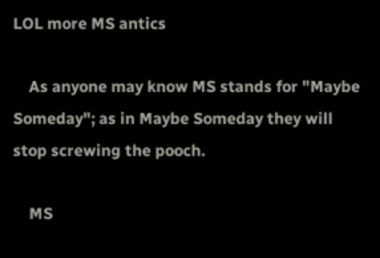LOL more MS antics

    As anyone may know MS stands for "Maybe Someday"; as in Maybe Someday they will stop screwing the pooch.

    MS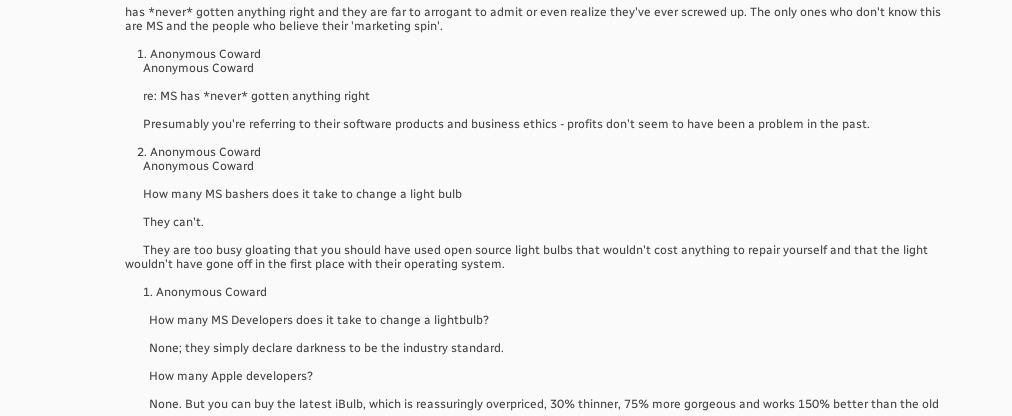has *never* gotten anything right and they are far to arrogant to admit or even realize they've ever screwed up. The only ones who don't know this are MS and the people who believe their 'marketing spin'.

    1. Anonymous Coward
      Anonymous Coward

      re: MS has *never* gotten anything right

      Presumably you're referring to their software products and business ethics - profits don't seem to have been a problem in the past.

    2. Anonymous Coward
      Anonymous Coward

      How many MS bashers does it take to change a light bulb

      They can't.

      They are too busy gloating that you should have used open source light bulbs that wouldn't cost anything to repair yourself and that the light wouldn't have gone off in the first place with their operating system.

      1. Anonymous Coward

        How many MS Developers does it take to change a lightbulb?

        None; they simply declare darkness to be the industry standard.

        How many Apple developers?

        None. But you can buy the latest iBulb, which is reassuringly overpriced, 30% thinner, 75% more gorgeous and works 150% better than the old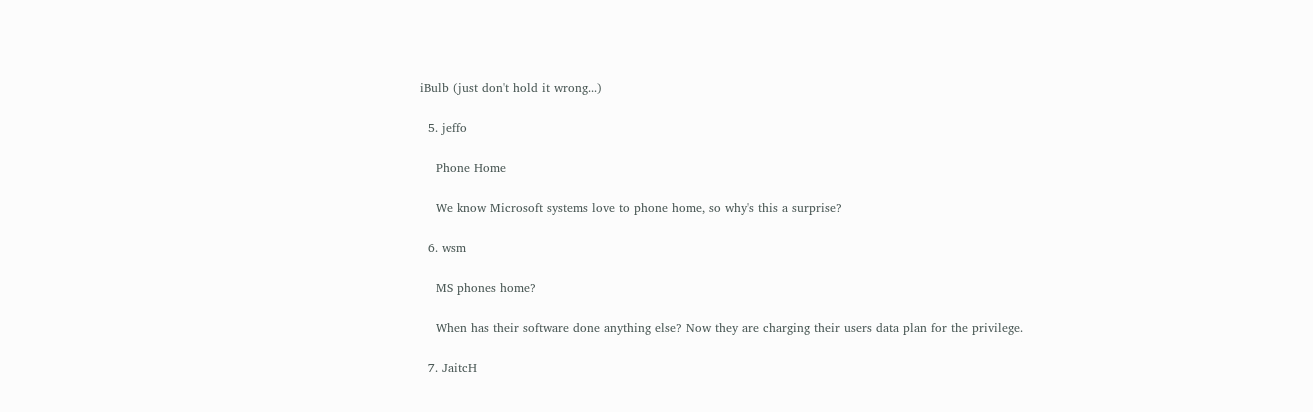iBulb (just don't hold it wrong...)

  5. jeffo

    Phone Home

    We know Microsoft systems love to phone home, so why's this a surprise?

  6. wsm

    MS phones home?

    When has their software done anything else? Now they are charging their users data plan for the privilege.

  7. JaitcH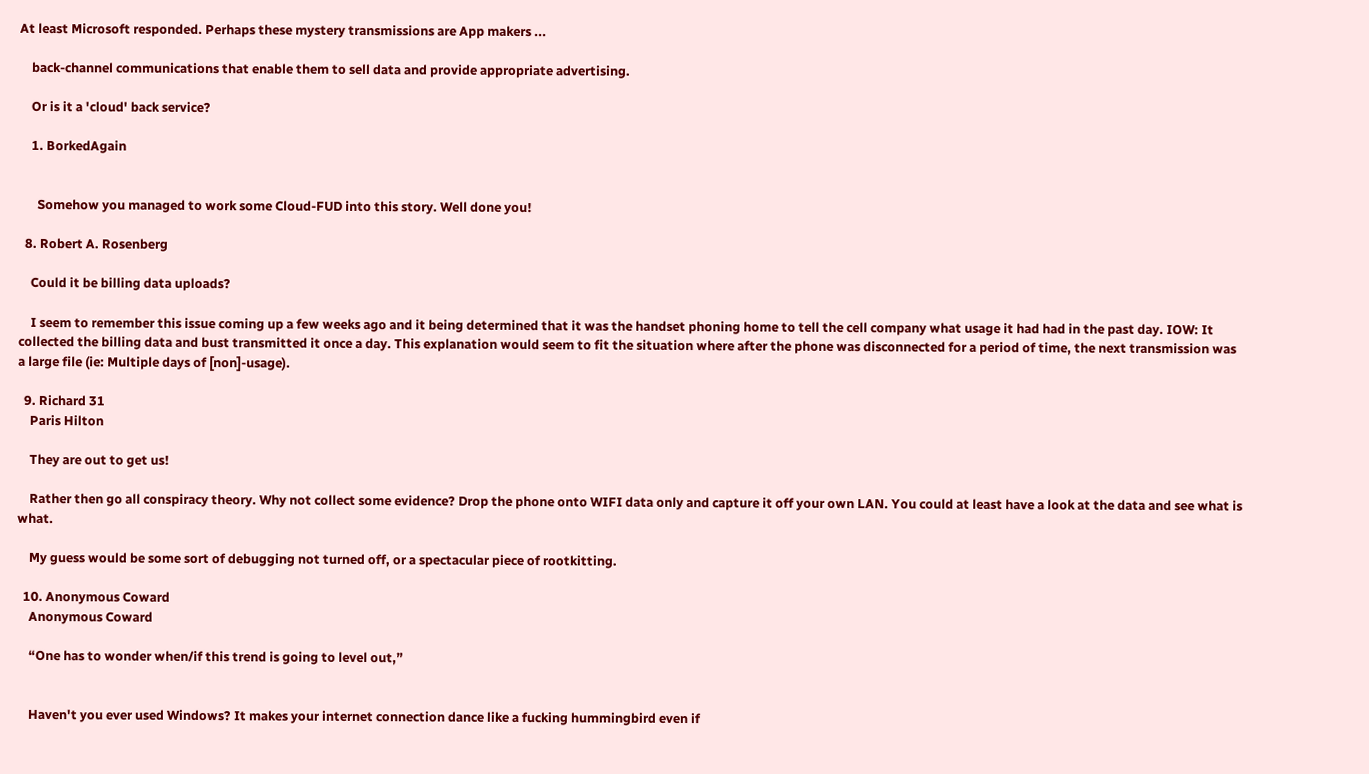At least Microsoft responded. Perhaps these mystery transmissions are App makers ...

    back-channel communications that enable them to sell data and provide appropriate advertising.

    Or is it a 'cloud' back service?

    1. BorkedAgain


      Somehow you managed to work some Cloud-FUD into this story. Well done you!

  8. Robert A. Rosenberg

    Could it be billing data uploads?

    I seem to remember this issue coming up a few weeks ago and it being determined that it was the handset phoning home to tell the cell company what usage it had had in the past day. IOW: It collected the billing data and bust transmitted it once a day. This explanation would seem to fit the situation where after the phone was disconnected for a period of time, the next transmission was a large file (ie: Multiple days of [non]-usage).

  9. Richard 31
    Paris Hilton

    They are out to get us!

    Rather then go all conspiracy theory. Why not collect some evidence? Drop the phone onto WIFI data only and capture it off your own LAN. You could at least have a look at the data and see what is what.

    My guess would be some sort of debugging not turned off, or a spectacular piece of rootkitting.

  10. Anonymous Coward
    Anonymous Coward

    “One has to wonder when/if this trend is going to level out,”


    Haven't you ever used Windows? It makes your internet connection dance like a fucking hummingbird even if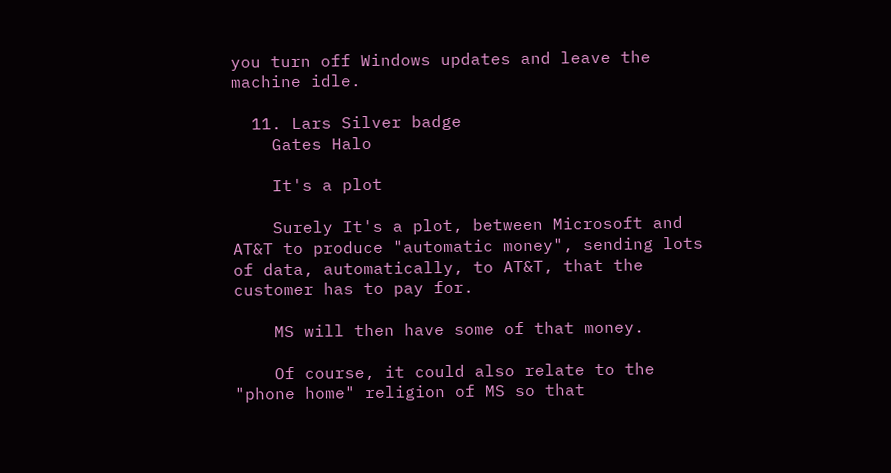you turn off Windows updates and leave the machine idle.

  11. Lars Silver badge
    Gates Halo

    It's a plot

    Surely It's a plot, between Microsoft and AT&T to produce "automatic money", sending lots of data, automatically, to AT&T, that the customer has to pay for.

    MS will then have some of that money.

    Of course, it could also relate to the "phone home" religion of MS so that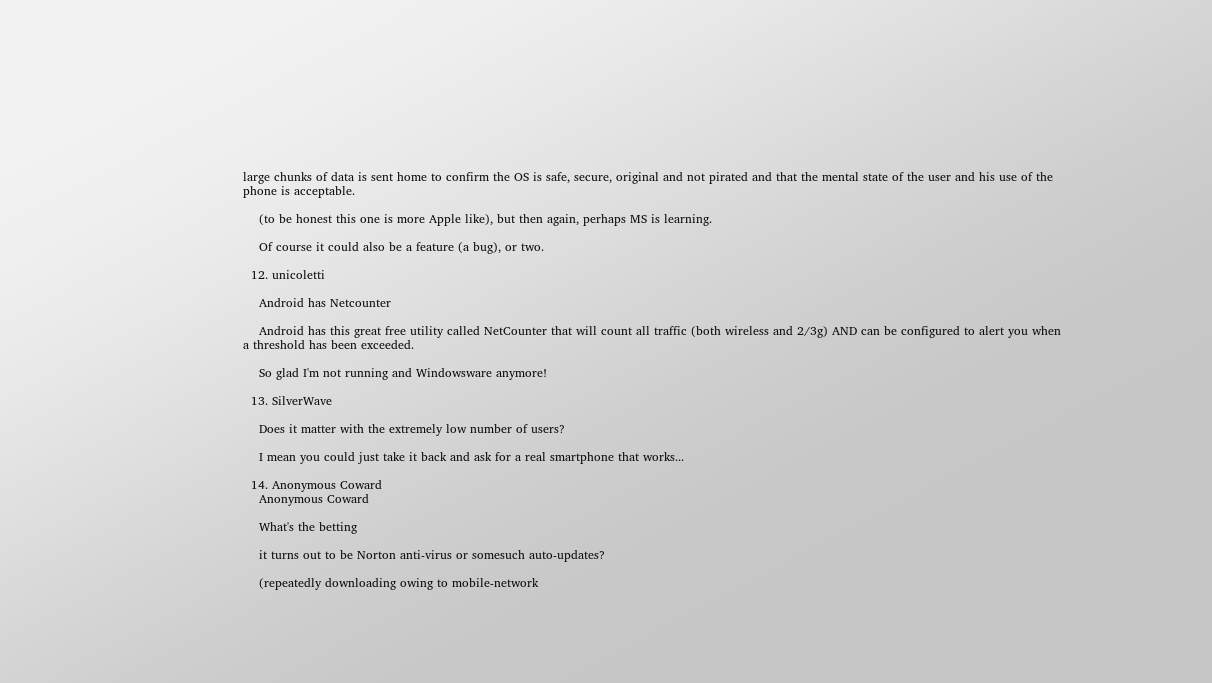large chunks of data is sent home to confirm the OS is safe, secure, original and not pirated and that the mental state of the user and his use of the phone is acceptable.

    (to be honest this one is more Apple like), but then again, perhaps MS is learning.

    Of course it could also be a feature (a bug), or two.

  12. unicoletti

    Android has Netcounter

    Android has this great free utility called NetCounter that will count all traffic (both wireless and 2/3g) AND can be configured to alert you when a threshold has been exceeded.

    So glad I'm not running and Windowsware anymore!

  13. SilverWave

    Does it matter with the extremely low number of users?

    I mean you could just take it back and ask for a real smartphone that works...

  14. Anonymous Coward
    Anonymous Coward

    What's the betting

    it turns out to be Norton anti-virus or somesuch auto-updates?

    (repeatedly downloading owing to mobile-network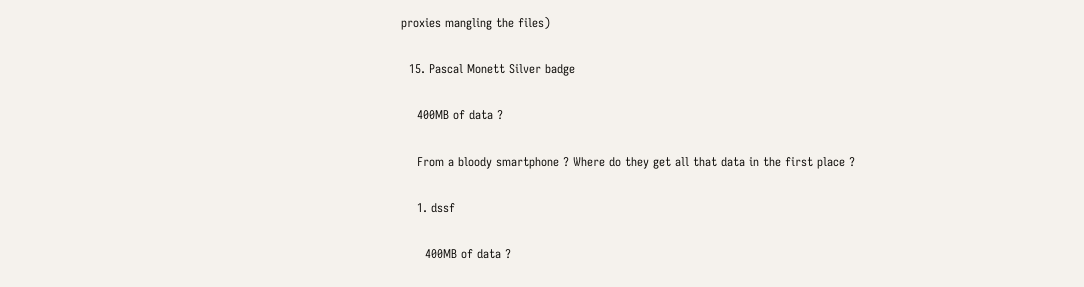proxies mangling the files)

  15. Pascal Monett Silver badge

    400MB of data ?

    From a bloody smartphone ? Where do they get all that data in the first place ?

    1. dssf

      400MB of data ?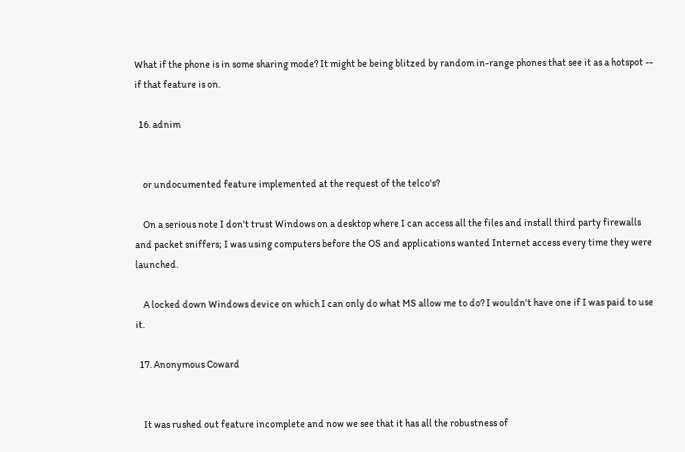What if the phone is in some sharing mode? It might be being blitzed by random in-range phones that see it as a hotspot -- if that feature is on.

  16. adnim


    or undocumented feature implemented at the request of the telco's?

    On a serious note I don't trust Windows on a desktop where I can access all the files and install third party firewalls and packet sniffers; I was using computers before the OS and applications wanted Internet access every time they were launched.

    A locked down Windows device on which I can only do what MS allow me to do? I wouldn't have one if I was paid to use it.

  17. Anonymous Coward


    It was rushed out feature incomplete and now we see that it has all the robustness of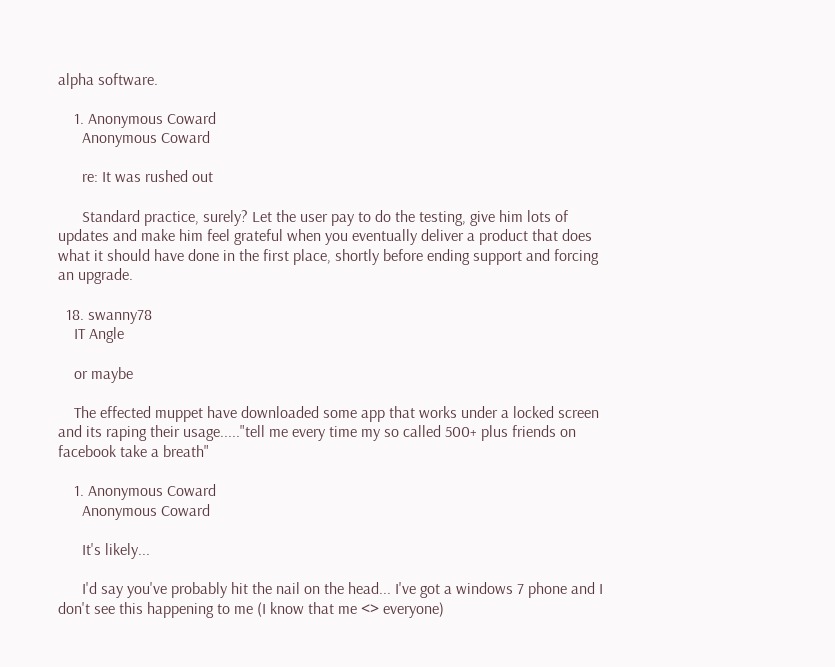alpha software.

    1. Anonymous Coward
      Anonymous Coward

      re: It was rushed out

      Standard practice, surely? Let the user pay to do the testing, give him lots of updates and make him feel grateful when you eventually deliver a product that does what it should have done in the first place, shortly before ending support and forcing an upgrade.

  18. swanny78
    IT Angle

    or maybe

    The effected muppet have downloaded some app that works under a locked screen and its raping their usage....."tell me every time my so called 500+ plus friends on facebook take a breath"

    1. Anonymous Coward
      Anonymous Coward

      It's likely...

      I'd say you've probably hit the nail on the head... I've got a windows 7 phone and I don't see this happening to me (I know that me <> everyone)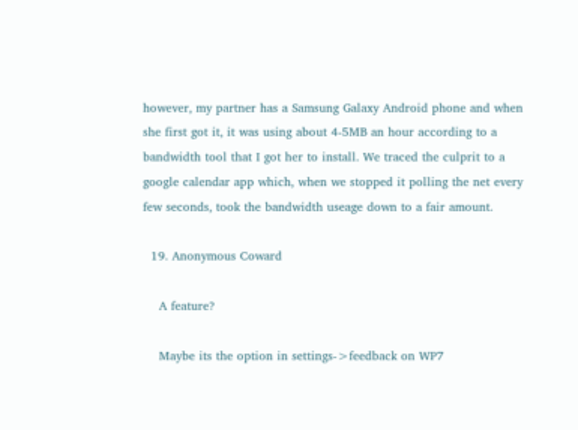however, my partner has a Samsung Galaxy Android phone and when she first got it, it was using about 4-5MB an hour according to a bandwidth tool that I got her to install. We traced the culprit to a google calendar app which, when we stopped it polling the net every few seconds, took the bandwidth useage down to a fair amount.

  19. Anonymous Coward

    A feature?

    Maybe its the option in settings->feedback on WP7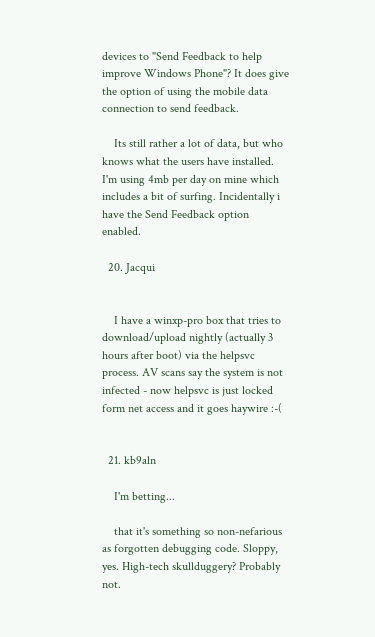devices to "Send Feedback to help improve Windows Phone"? It does give the option of using the mobile data connection to send feedback.

    Its still rather a lot of data, but who knows what the users have installed. I'm using 4mb per day on mine which includes a bit of surfing. Incidentally i have the Send Feedback option enabled.

  20. Jacqui


    I have a winxp-pro box that tries to download/upload nightly (actually 3 hours after boot) via the helpsvc process. AV scans say the system is not infected - now helpsvc is just locked form net access and it goes haywire :-(


  21. kb9aln

    I'm betting...

    that it's something so non-nefarious as forgotten debugging code. Sloppy, yes. High-tech skullduggery? Probably not.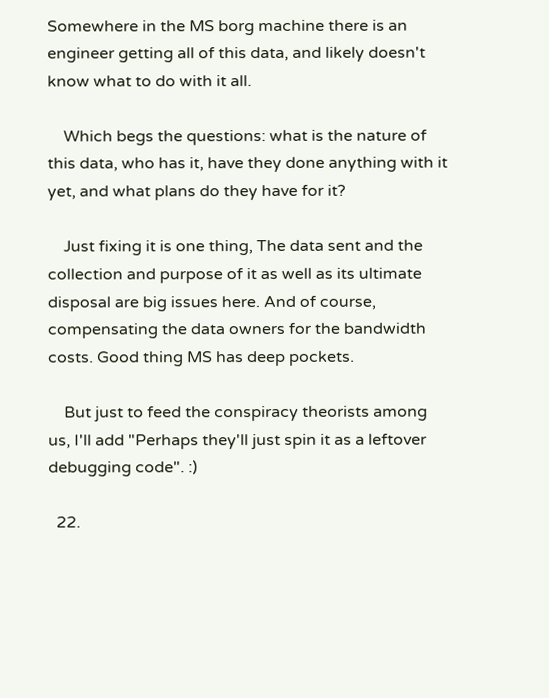Somewhere in the MS borg machine there is an engineer getting all of this data, and likely doesn't know what to do with it all.

    Which begs the questions: what is the nature of this data, who has it, have they done anything with it yet, and what plans do they have for it?

    Just fixing it is one thing, The data sent and the collection and purpose of it as well as its ultimate disposal are big issues here. And of course, compensating the data owners for the bandwidth costs. Good thing MS has deep pockets.

    But just to feed the conspiracy theorists among us, I'll add "Perhaps they'll just spin it as a leftover debugging code". :)

  22.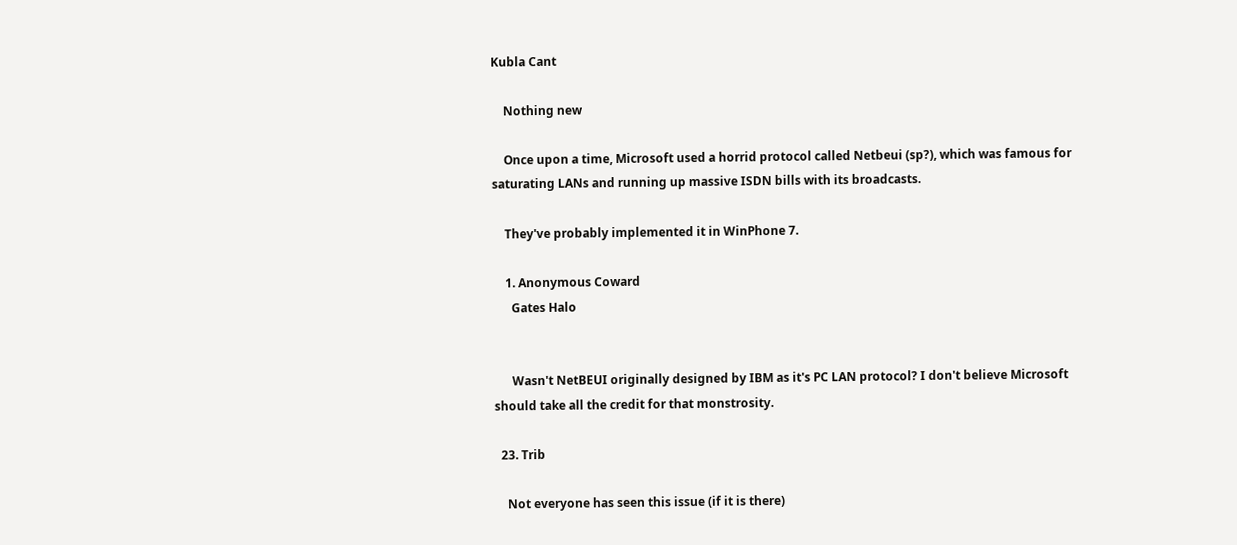Kubla Cant

    Nothing new

    Once upon a time, Microsoft used a horrid protocol called Netbeui (sp?), which was famous for saturating LANs and running up massive ISDN bills with its broadcasts.

    They've probably implemented it in WinPhone 7.

    1. Anonymous Coward
      Gates Halo


      Wasn't NetBEUI originally designed by IBM as it's PC LAN protocol? I don't believe Microsoft should take all the credit for that monstrosity.

  23. Trib

    Not everyone has seen this issue (if it is there)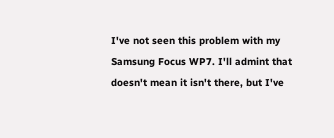I've not seen this problem with my Samsung Focus WP7. I'll admint that doesn't mean it isn't there, but I've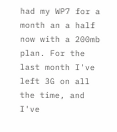had my WP7 for a month an a half now with a 200mb plan. For the last month I've left 3G on all the time, and I've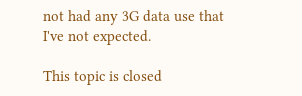not had any 3G data use that I've not expected.

This topic is closed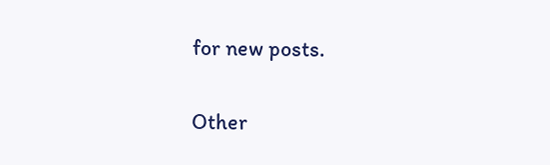for new posts.

Other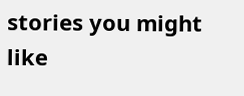stories you might like